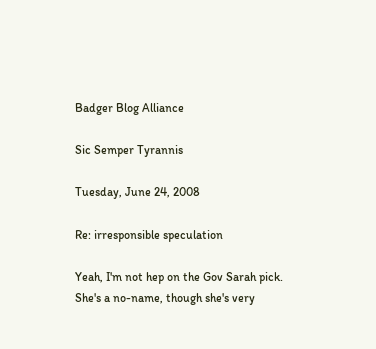Badger Blog Alliance

Sic Semper Tyrannis

Tuesday, June 24, 2008

Re: irresponsible speculation

Yeah, I'm not hep on the Gov Sarah pick.
She's a no-name, though she's very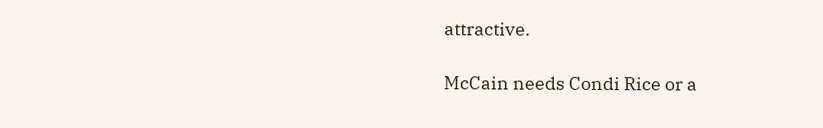attractive.

McCain needs Condi Rice or a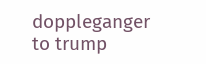doppleganger to trump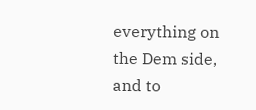everything on the Dem side, and to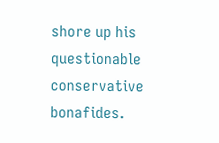shore up his questionable conservative bonafides.